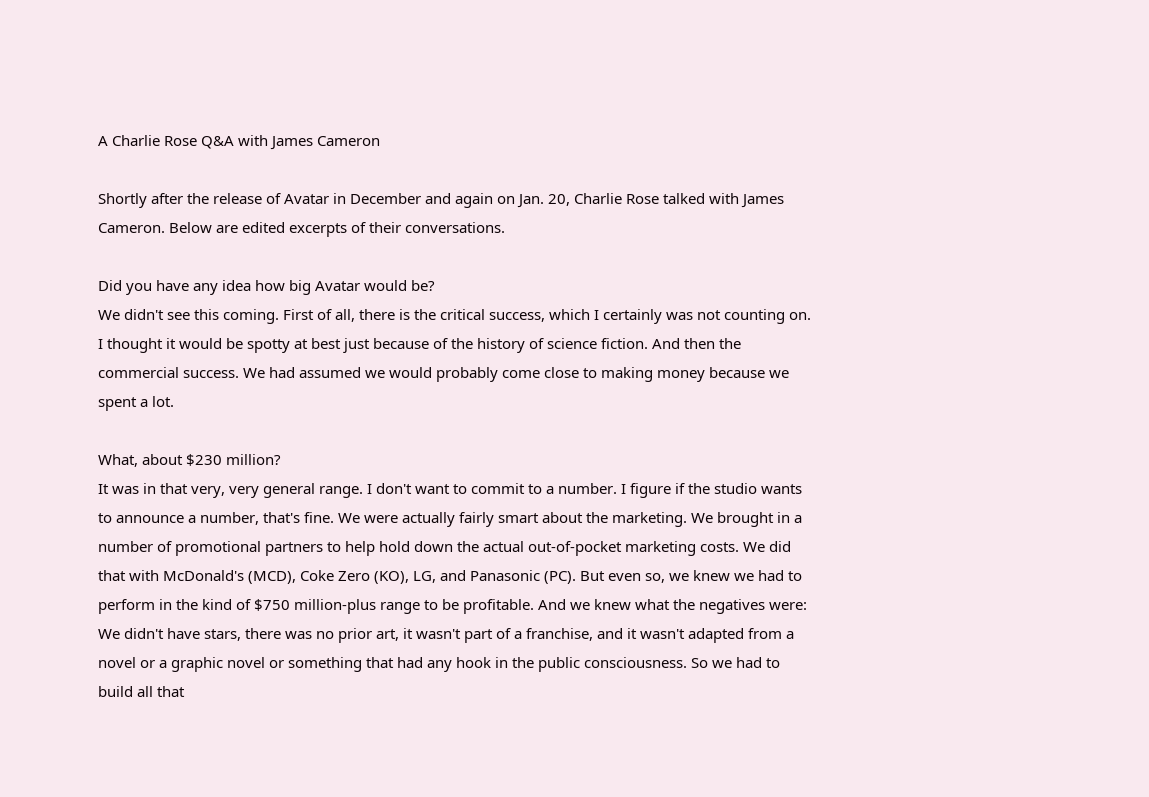A Charlie Rose Q&A with James Cameron

Shortly after the release of Avatar in December and again on Jan. 20, Charlie Rose talked with James Cameron. Below are edited excerpts of their conversations.

Did you have any idea how big Avatar would be?
We didn't see this coming. First of all, there is the critical success, which I certainly was not counting on. I thought it would be spotty at best just because of the history of science fiction. And then the commercial success. We had assumed we would probably come close to making money because we spent a lot.

What, about $230 million?
It was in that very, very general range. I don't want to commit to a number. I figure if the studio wants to announce a number, that's fine. We were actually fairly smart about the marketing. We brought in a number of promotional partners to help hold down the actual out-of-pocket marketing costs. We did that with McDonald's (MCD), Coke Zero (KO), LG, and Panasonic (PC). But even so, we knew we had to perform in the kind of $750 million-plus range to be profitable. And we knew what the negatives were: We didn't have stars, there was no prior art, it wasn't part of a franchise, and it wasn't adapted from a novel or a graphic novel or something that had any hook in the public consciousness. So we had to build all that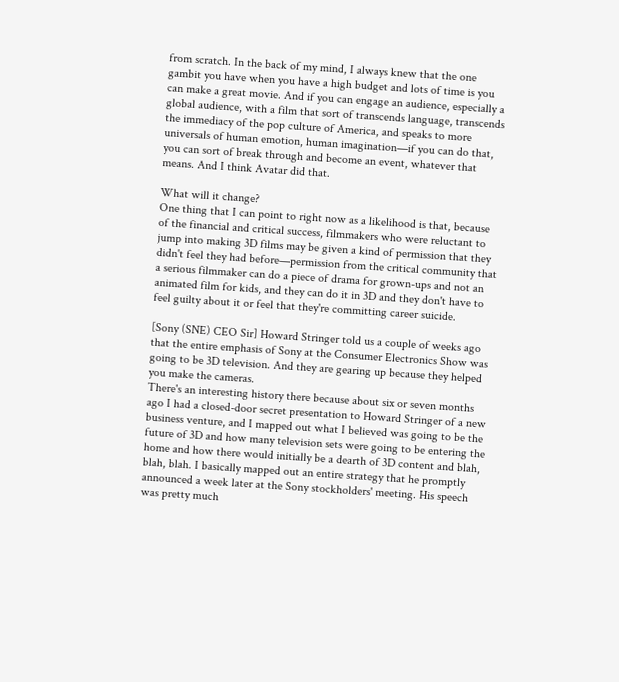from scratch. In the back of my mind, I always knew that the one gambit you have when you have a high budget and lots of time is you can make a great movie. And if you can engage an audience, especially a global audience, with a film that sort of transcends language, transcends the immediacy of the pop culture of America, and speaks to more universals of human emotion, human imagination—if you can do that, you can sort of break through and become an event, whatever that means. And I think Avatar did that.

What will it change?
One thing that I can point to right now as a likelihood is that, because of the financial and critical success, filmmakers who were reluctant to jump into making 3D films may be given a kind of permission that they didn't feel they had before—permission from the critical community that a serious filmmaker can do a piece of drama for grown-ups and not an animated film for kids, and they can do it in 3D and they don't have to feel guilty about it or feel that they're committing career suicide.

[Sony (SNE) CEO Sir] Howard Stringer told us a couple of weeks ago that the entire emphasis of Sony at the Consumer Electronics Show was going to be 3D television. And they are gearing up because they helped you make the cameras.
There's an interesting history there because about six or seven months ago I had a closed-door secret presentation to Howard Stringer of a new business venture, and I mapped out what I believed was going to be the future of 3D and how many television sets were going to be entering the home and how there would initially be a dearth of 3D content and blah, blah, blah. I basically mapped out an entire strategy that he promptly announced a week later at the Sony stockholders' meeting. His speech was pretty much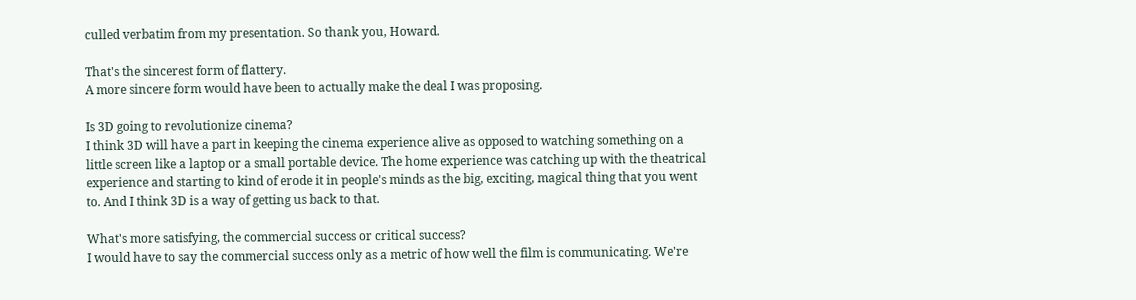culled verbatim from my presentation. So thank you, Howard.

That's the sincerest form of flattery.
A more sincere form would have been to actually make the deal I was proposing.

Is 3D going to revolutionize cinema?
I think 3D will have a part in keeping the cinema experience alive as opposed to watching something on a little screen like a laptop or a small portable device. The home experience was catching up with the theatrical experience and starting to kind of erode it in people's minds as the big, exciting, magical thing that you went to. And I think 3D is a way of getting us back to that.

What's more satisfying, the commercial success or critical success?
I would have to say the commercial success only as a metric of how well the film is communicating. We're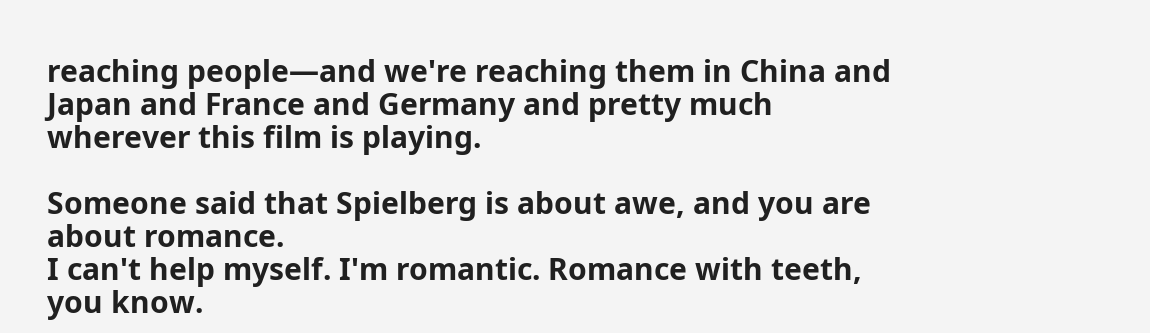reaching people—and we're reaching them in China and Japan and France and Germany and pretty much wherever this film is playing.

Someone said that Spielberg is about awe, and you are about romance.
I can't help myself. I'm romantic. Romance with teeth, you know.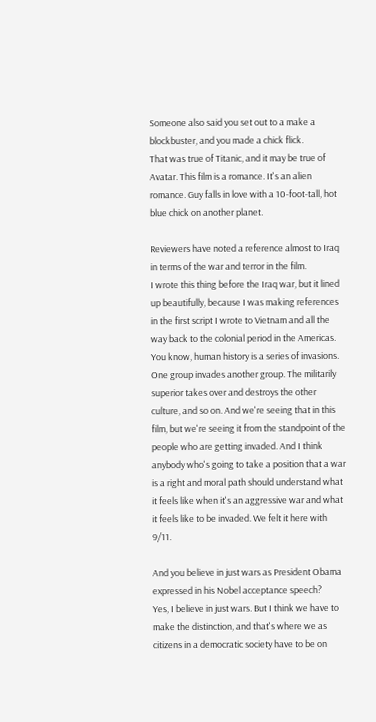Someone also said you set out to a make a blockbuster, and you made a chick flick.
That was true of Titanic, and it may be true of Avatar. This film is a romance. It's an alien romance. Guy falls in love with a 10-foot-tall, hot blue chick on another planet.

Reviewers have noted a reference almost to Iraq in terms of the war and terror in the film.
I wrote this thing before the Iraq war, but it lined up beautifully, because I was making references in the first script I wrote to Vietnam and all the way back to the colonial period in the Americas. You know, human history is a series of invasions. One group invades another group. The militarily superior takes over and destroys the other culture, and so on. And we're seeing that in this film, but we're seeing it from the standpoint of the people who are getting invaded. And I think anybody who's going to take a position that a war is a right and moral path should understand what it feels like when it's an aggressive war and what it feels like to be invaded. We felt it here with 9/11.

And you believe in just wars as President Obama expressed in his Nobel acceptance speech?
Yes, I believe in just wars. But I think we have to make the distinction, and that's where we as citizens in a democratic society have to be on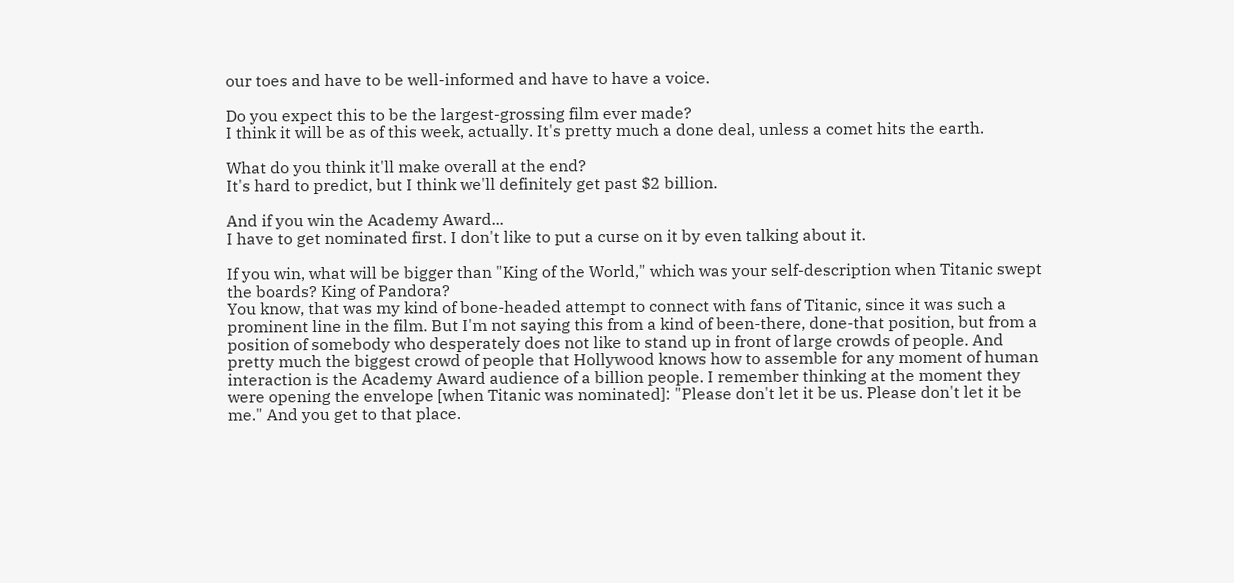our toes and have to be well-informed and have to have a voice.

Do you expect this to be the largest-grossing film ever made?
I think it will be as of this week, actually. It's pretty much a done deal, unless a comet hits the earth.

What do you think it'll make overall at the end?
It's hard to predict, but I think we'll definitely get past $2 billion.

And if you win the Academy Award...
I have to get nominated first. I don't like to put a curse on it by even talking about it.

If you win, what will be bigger than "King of the World," which was your self-description when Titanic swept the boards? King of Pandora?
You know, that was my kind of bone-headed attempt to connect with fans of Titanic, since it was such a prominent line in the film. But I'm not saying this from a kind of been-there, done-that position, but from a position of somebody who desperately does not like to stand up in front of large crowds of people. And pretty much the biggest crowd of people that Hollywood knows how to assemble for any moment of human interaction is the Academy Award audience of a billion people. I remember thinking at the moment they were opening the envelope [when Titanic was nominated]: "Please don't let it be us. Please don't let it be me." And you get to that place.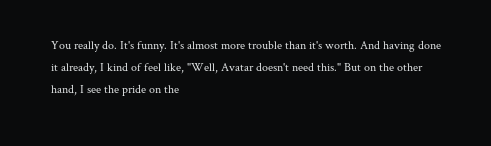You really do. It's funny. It's almost more trouble than it's worth. And having done it already, I kind of feel like, "Well, Avatar doesn't need this." But on the other hand, I see the pride on the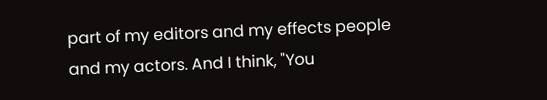part of my editors and my effects people and my actors. And I think, "You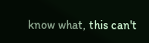know what, this can't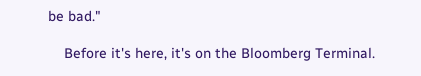be bad."

    Before it's here, it's on the Bloomberg Terminal.